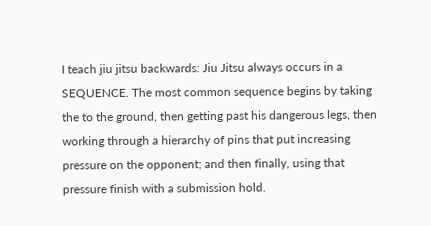I teach jiu jitsu backwards: Jiu Jitsu always occurs in a SEQUENCE. The most common sequence begins by taking the to the ground, then getting past his dangerous legs, then working through a hierarchy of pins that put increasing pressure on the opponent; and then finally, using that pressure finish with a submission hold.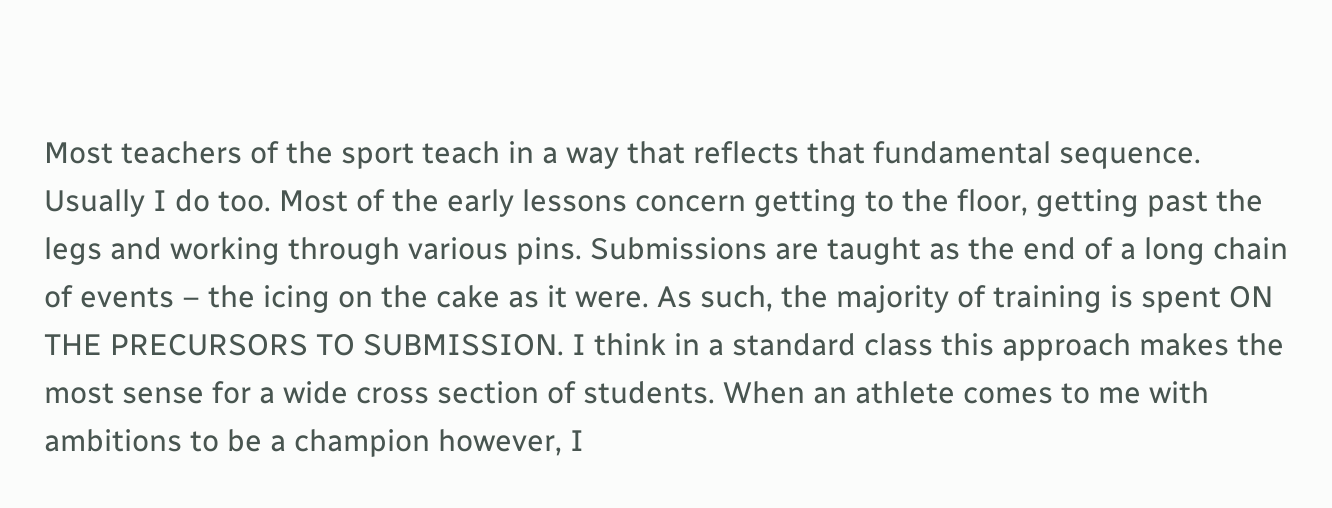Most teachers of the sport teach in a way that reflects that fundamental sequence. Usually I do too. Most of the early lessons concern getting to the floor, getting past the legs and working through various pins. Submissions are taught as the end of a long chain of events – the icing on the cake as it were. As such, the majority of training is spent ON THE PRECURSORS TO SUBMISSION. I think in a standard class this approach makes the most sense for a wide cross section of students. When an athlete comes to me with ambitions to be a champion however, I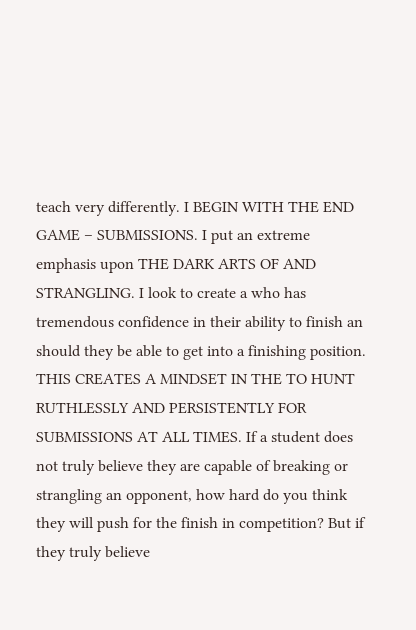teach very differently. I BEGIN WITH THE END GAME – SUBMISSIONS. I put an extreme emphasis upon THE DARK ARTS OF AND STRANGLING. I look to create a who has tremendous confidence in their ability to finish an should they be able to get into a finishing position. THIS CREATES A MINDSET IN THE TO HUNT RUTHLESSLY AND PERSISTENTLY FOR SUBMISSIONS AT ALL TIMES. If a student does not truly believe they are capable of breaking or strangling an opponent, how hard do you think they will push for the finish in competition? But if they truly believe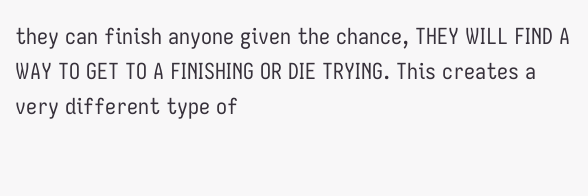they can finish anyone given the chance, THEY WILL FIND A WAY TO GET TO A FINISHING OR DIE TRYING. This creates a very different type of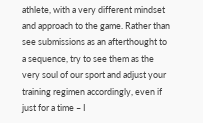athlete, with a very different mindset and approach to the game. Rather than see submissions as an afterthought to a sequence, try to see them as the very soul of our sport and adjust your training regimen accordingly, even if just for a time – I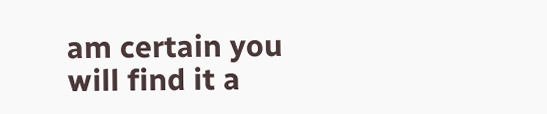am certain you will find it a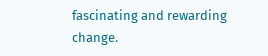fascinating and rewarding change.